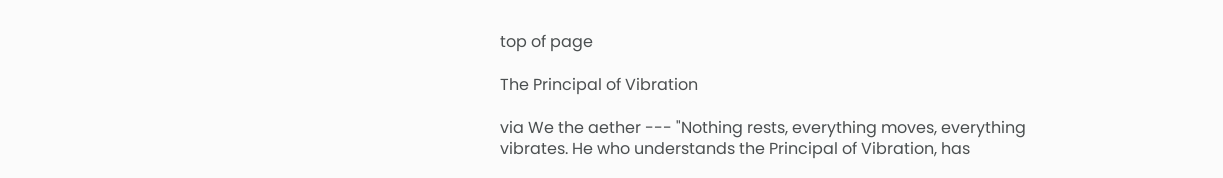top of page

The Principal of Vibration

via We the aether --- "Nothing rests, everything moves, everything vibrates. He who understands the Principal of Vibration, has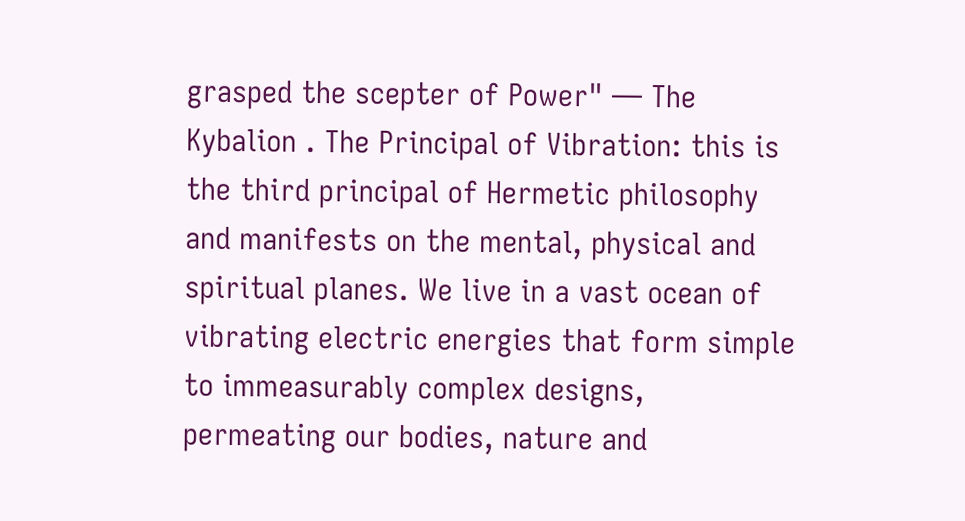grasped the scepter of Power" ― The Kybalion . The Principal of Vibration: this is the third principal of Hermetic philosophy and manifests on the mental, physical and spiritual planes. We live in a vast ocean of vibrating electric energies that form simple to immeasurably complex designs, permeating our bodies, nature and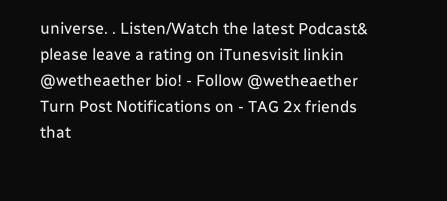universe. . Listen/Watch the latest Podcast& please leave a rating on iTunesvisit linkin @wetheaether bio! - Follow @wetheaether Turn Post Notifications on - TAG 2x friends that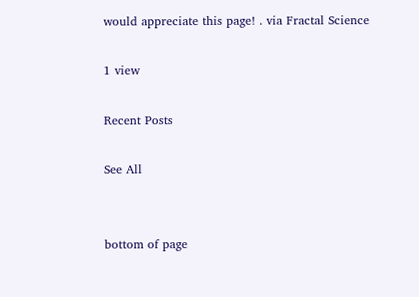would appreciate this page! . via Fractal Science

1 view

Recent Posts

See All


bottom of page